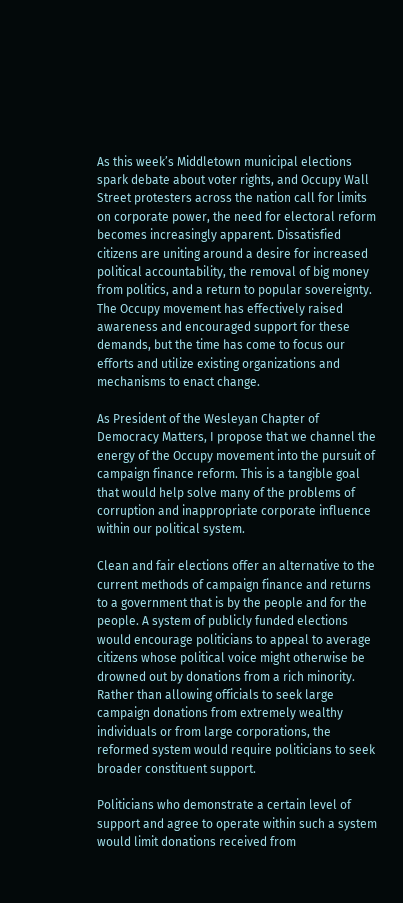As this week’s Middletown municipal elections spark debate about voter rights, and Occupy Wall Street protesters across the nation call for limits on corporate power, the need for electoral reform becomes increasingly apparent. Dissatisfied citizens are uniting around a desire for increased political accountability, the removal of big money from politics, and a return to popular sovereignty. The Occupy movement has effectively raised awareness and encouraged support for these demands, but the time has come to focus our efforts and utilize existing organizations and mechanisms to enact change.

As President of the Wesleyan Chapter of Democracy Matters, I propose that we channel the energy of the Occupy movement into the pursuit of campaign finance reform. This is a tangible goal that would help solve many of the problems of corruption and inappropriate corporate influence within our political system.

Clean and fair elections offer an alternative to the current methods of campaign finance and returns to a government that is by the people and for the people. A system of publicly funded elections would encourage politicians to appeal to average citizens whose political voice might otherwise be drowned out by donations from a rich minority. Rather than allowing officials to seek large campaign donations from extremely wealthy individuals or from large corporations, the reformed system would require politicians to seek broader constituent support.

Politicians who demonstrate a certain level of support and agree to operate within such a system would limit donations received from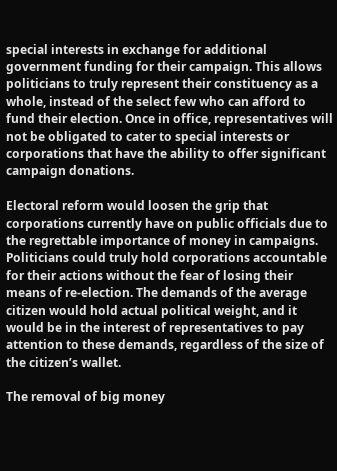special interests in exchange for additional government funding for their campaign. This allows politicians to truly represent their constituency as a whole, instead of the select few who can afford to fund their election. Once in office, representatives will not be obligated to cater to special interests or corporations that have the ability to offer significant campaign donations.

Electoral reform would loosen the grip that corporations currently have on public officials due to the regrettable importance of money in campaigns. Politicians could truly hold corporations accountable for their actions without the fear of losing their means of re-election. The demands of the average citizen would hold actual political weight, and it would be in the interest of representatives to pay attention to these demands, regardless of the size of the citizen’s wallet.

The removal of big money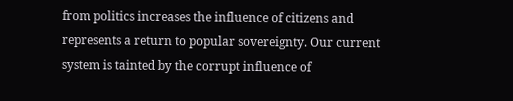from politics increases the influence of citizens and represents a return to popular sovereignty. Our current system is tainted by the corrupt influence of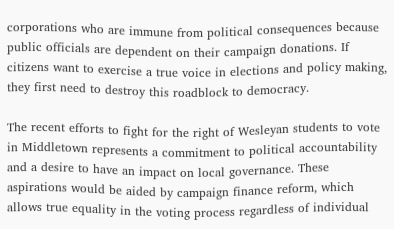corporations who are immune from political consequences because public officials are dependent on their campaign donations. If citizens want to exercise a true voice in elections and policy making, they first need to destroy this roadblock to democracy.

The recent efforts to fight for the right of Wesleyan students to vote in Middletown represents a commitment to political accountability and a desire to have an impact on local governance. These aspirations would be aided by campaign finance reform, which allows true equality in the voting process regardless of individual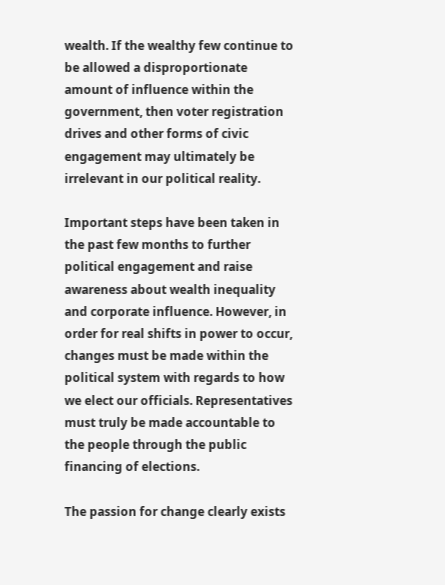wealth. If the wealthy few continue to be allowed a disproportionate amount of influence within the government, then voter registration drives and other forms of civic engagement may ultimately be irrelevant in our political reality.

Important steps have been taken in the past few months to further political engagement and raise awareness about wealth inequality and corporate influence. However, in order for real shifts in power to occur, changes must be made within the political system with regards to how we elect our officials. Representatives must truly be made accountable to the people through the public financing of elections.

The passion for change clearly exists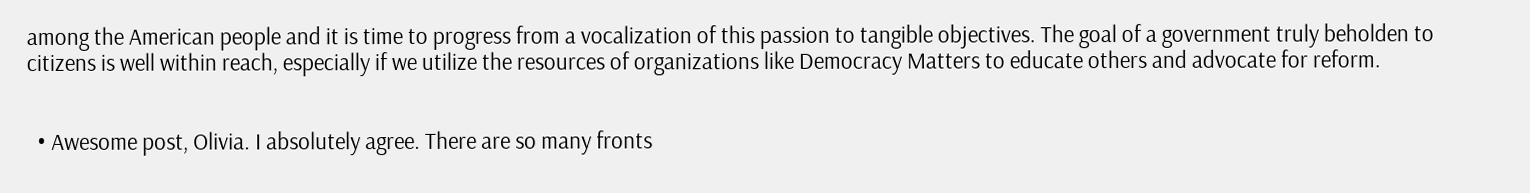among the American people and it is time to progress from a vocalization of this passion to tangible objectives. The goal of a government truly beholden to citizens is well within reach, especially if we utilize the resources of organizations like Democracy Matters to educate others and advocate for reform.


  • Awesome post, Olivia. I absolutely agree. There are so many fronts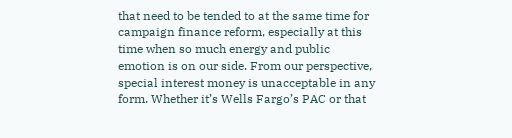that need to be tended to at the same time for campaign finance reform, especially at this time when so much energy and public emotion is on our side. From our perspective, special interest money is unacceptable in any form. Whether it’s Wells Fargo’s PAC or that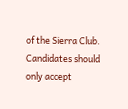of the Sierra Club. Candidates should only accept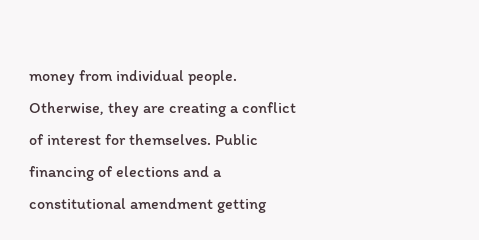money from individual people. Otherwise, they are creating a conflict of interest for themselves. Public financing of elections and a constitutional amendment getting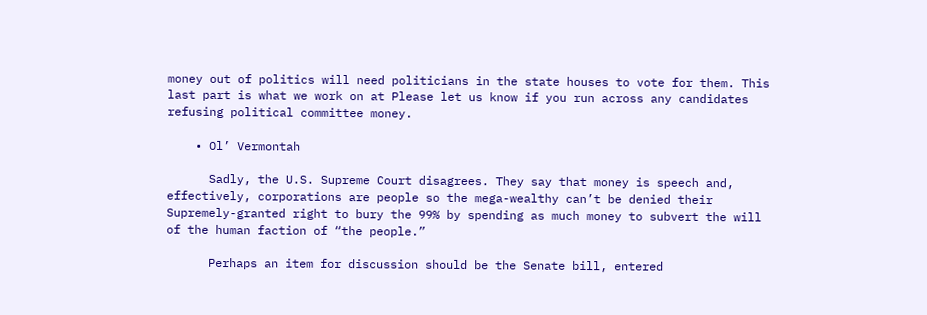money out of politics will need politicians in the state houses to vote for them. This last part is what we work on at Please let us know if you run across any candidates refusing political committee money.

    • Ol’ Vermontah

      Sadly, the U.S. Supreme Court disagrees. They say that money is speech and, effectively, corporations are people so the mega-wealthy can’t be denied their Supremely-granted right to bury the 99% by spending as much money to subvert the will of the human faction of “the people.”

      Perhaps an item for discussion should be the Senate bill, entered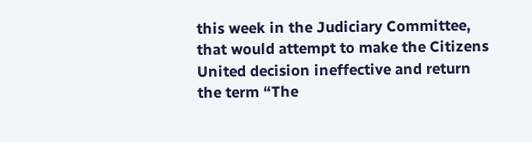this week in the Judiciary Committee, that would attempt to make the Citizens United decision ineffective and return the term “The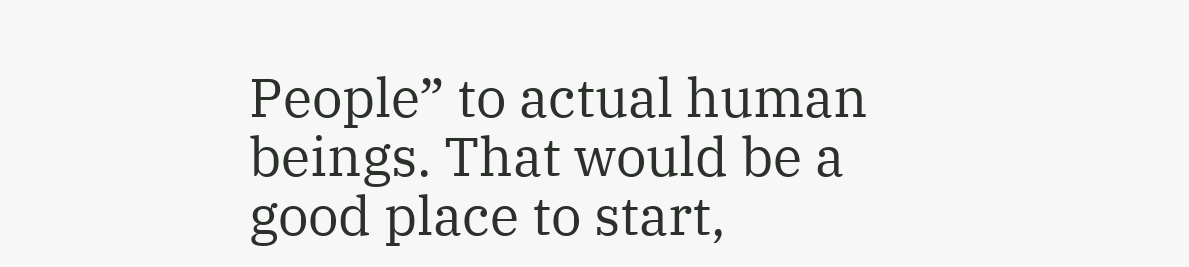People” to actual human beings. That would be a good place to start,